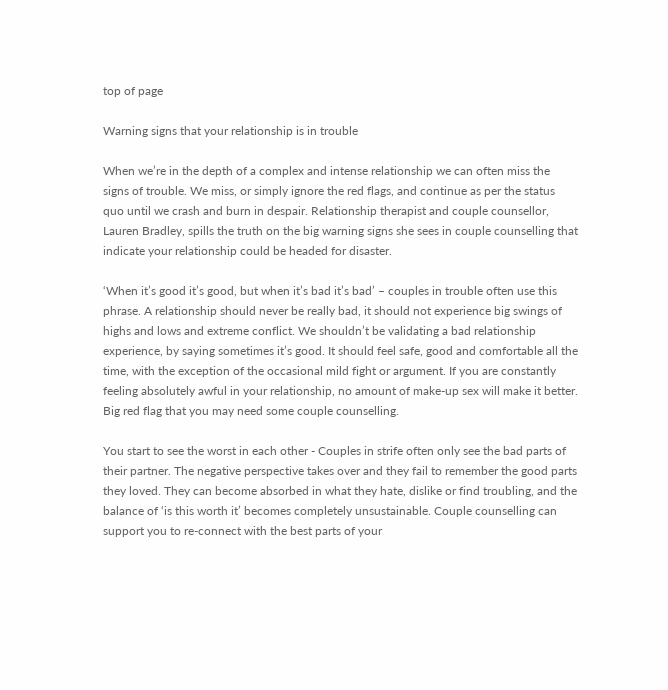top of page

Warning signs that your relationship is in trouble

When we’re in the depth of a complex and intense relationship we can often miss the signs of trouble. We miss, or simply ignore the red flags, and continue as per the status quo until we crash and burn in despair. Relationship therapist and couple counsellor, Lauren Bradley, spills the truth on the big warning signs she sees in couple counselling that indicate your relationship could be headed for disaster.

‘When it’s good it’s good, but when it’s bad it’s bad’ – couples in trouble often use this phrase. A relationship should never be really bad, it should not experience big swings of highs and lows and extreme conflict. We shouldn’t be validating a bad relationship experience, by saying sometimes it’s good. It should feel safe, good and comfortable all the time, with the exception of the occasional mild fight or argument. If you are constantly feeling absolutely awful in your relationship, no amount of make-up sex will make it better. Big red flag that you may need some couple counselling.

You start to see the worst in each other - Couples in strife often only see the bad parts of their partner. The negative perspective takes over and they fail to remember the good parts they loved. They can become absorbed in what they hate, dislike or find troubling, and the balance of ‘is this worth it’ becomes completely unsustainable. Couple counselling can support you to re-connect with the best parts of your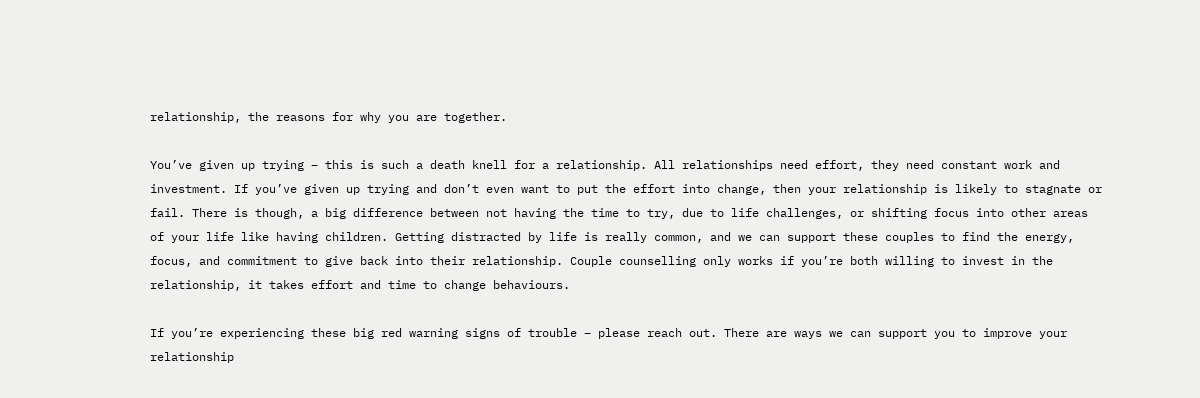relationship, the reasons for why you are together.

You’ve given up trying – this is such a death knell for a relationship. All relationships need effort, they need constant work and investment. If you’ve given up trying and don’t even want to put the effort into change, then your relationship is likely to stagnate or fail. There is though, a big difference between not having the time to try, due to life challenges, or shifting focus into other areas of your life like having children. Getting distracted by life is really common, and we can support these couples to find the energy, focus, and commitment to give back into their relationship. Couple counselling only works if you’re both willing to invest in the relationship, it takes effort and time to change behaviours.

If you’re experiencing these big red warning signs of trouble – please reach out. There are ways we can support you to improve your relationship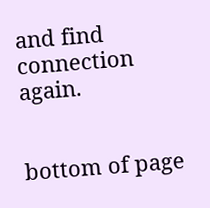and find connection again.


bottom of page